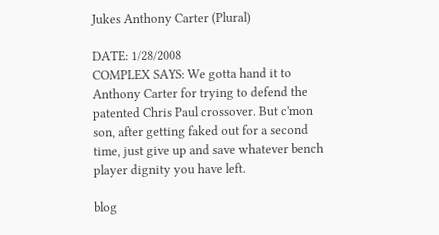Jukes Anthony Carter (Plural)

DATE: 1/28/2008
COMPLEX SAYS: We gotta hand it to Anthony Carter for trying to defend the patented Chris Paul crossover. But c'mon son, after getting faked out for a second time, just give up and save whatever bench player dignity you have left.

blog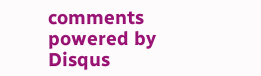comments powered by Disqus